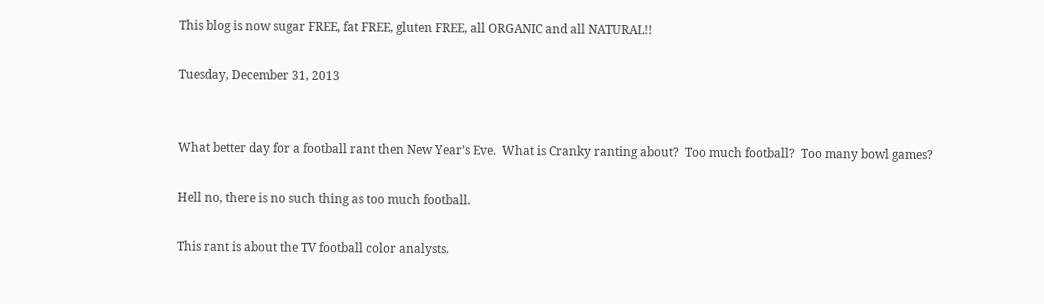This blog is now sugar FREE, fat FREE, gluten FREE, all ORGANIC and all NATURAL!!

Tuesday, December 31, 2013


What better day for a football rant then New Year’s Eve.  What is Cranky ranting about?  Too much football?  Too many bowl games?

Hell no, there is no such thing as too much football.

This rant is about the TV football color analysts.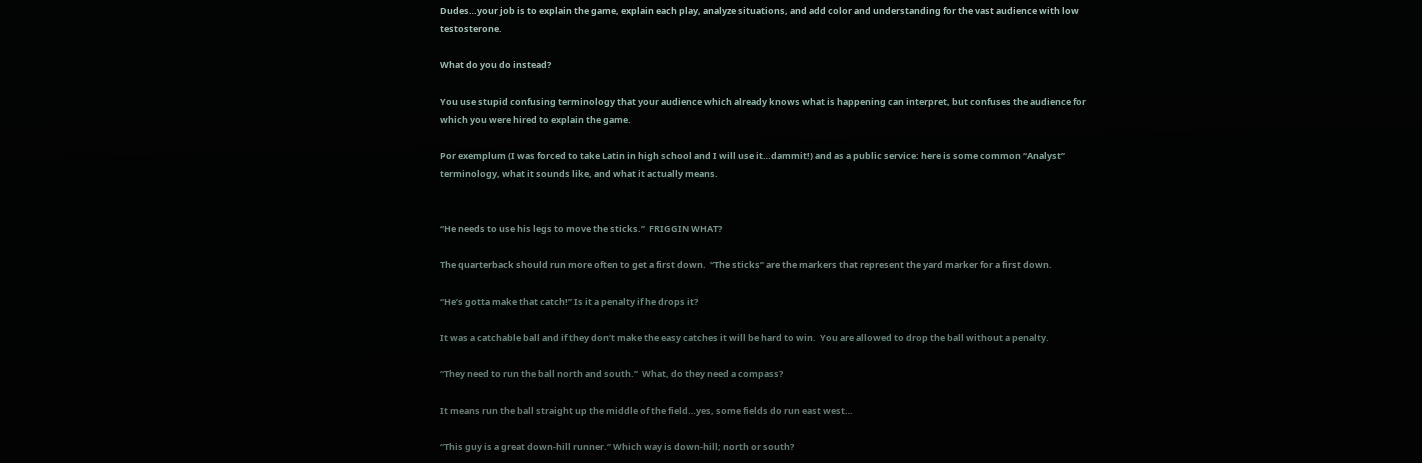Dudes…your job is to explain the game, explain each play, analyze situations, and add color and understanding for the vast audience with low testosterone.

What do you do instead?

You use stupid confusing terminology that your audience which already knows what is happening can interpret, but confuses the audience for which you were hired to explain the game.

Por exemplum (I was forced to take Latin in high school and I will use it…dammit!) and as a public service: here is some common “Analyst” terminology, what it sounds like, and what it actually means.


“He needs to use his legs to move the sticks.”  FRIGGIN WHAT?

The quarterback should run more often to get a first down.  “The sticks” are the markers that represent the yard marker for a first down.

“He’s gotta make that catch!” Is it a penalty if he drops it?

It was a catchable ball and if they don’t make the easy catches it will be hard to win.  You are allowed to drop the ball without a penalty.

“They need to run the ball north and south.”  What, do they need a compass?

It means run the ball straight up the middle of the field…yes, some fields do run east west…

“This guy is a great down-hill runner.” Which way is down-hill; north or south?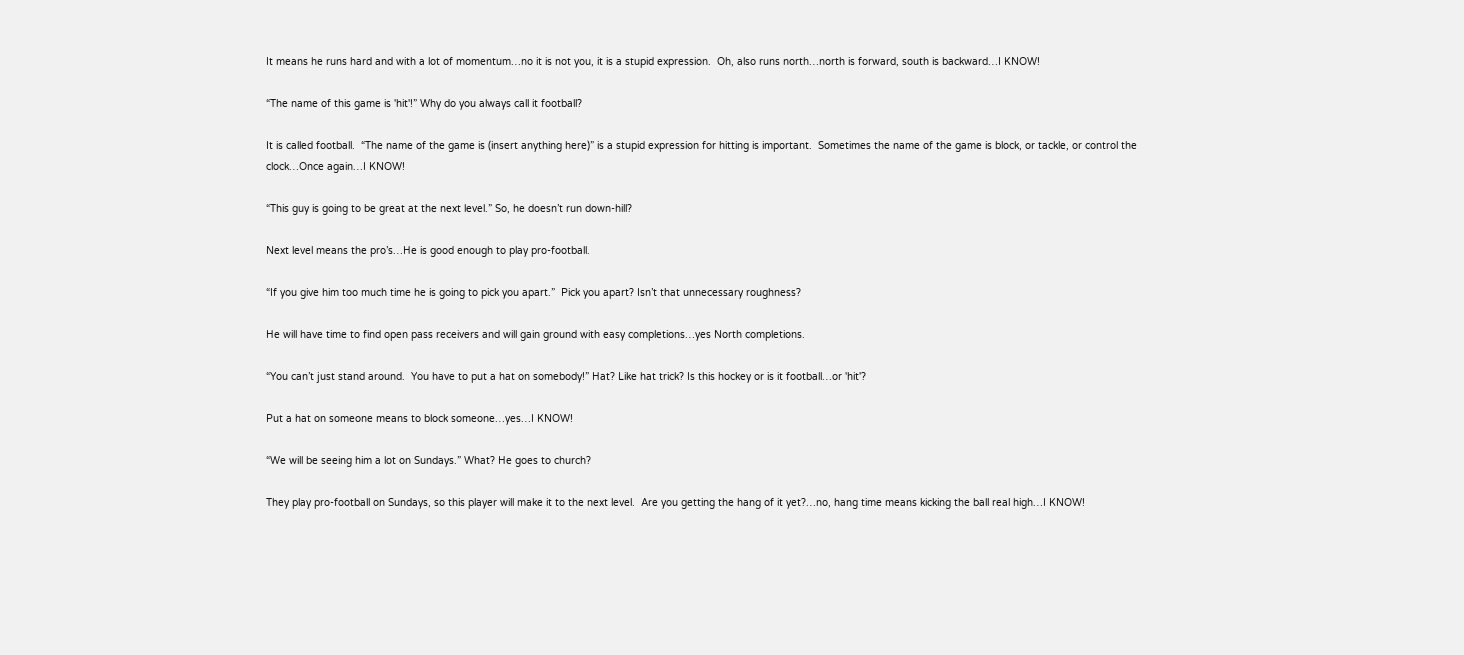It means he runs hard and with a lot of momentum…no it is not you, it is a stupid expression.  Oh, also runs north…north is forward, south is backward…I KNOW!

“The name of this game is 'hit'!” Why do you always call it football?

It is called football.  “The name of the game is (insert anything here)” is a stupid expression for hitting is important.  Sometimes the name of the game is block, or tackle, or control the clock…Once again…I KNOW!

“This guy is going to be great at the next level.” So, he doesn’t run down-hill?

Next level means the pro’s…He is good enough to play pro-football.

“If you give him too much time he is going to pick you apart.”  Pick you apart? Isn’t that unnecessary roughness?

He will have time to find open pass receivers and will gain ground with easy completions…yes North completions.

“You can’t just stand around.  You have to put a hat on somebody!” Hat? Like hat trick? Is this hockey or is it football…or 'hit'?

Put a hat on someone means to block someone…yes…I KNOW!

“We will be seeing him a lot on Sundays.” What? He goes to church?

They play pro-football on Sundays, so this player will make it to the next level.  Are you getting the hang of it yet?…no, hang time means kicking the ball real high…I KNOW!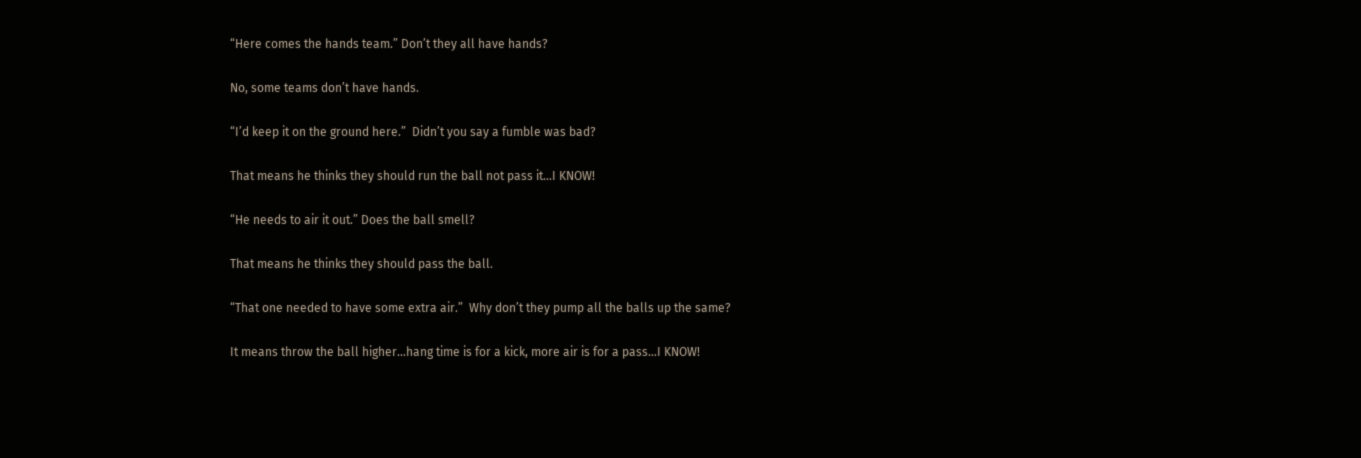“Here comes the hands team.” Don’t they all have hands?

No, some teams don’t have hands.

“I’d keep it on the ground here.”  Didn’t you say a fumble was bad?

That means he thinks they should run the ball not pass it…I KNOW!

“He needs to air it out.” Does the ball smell?

That means he thinks they should pass the ball.

“That one needed to have some extra air.”  Why don’t they pump all the balls up the same?

It means throw the ball higher…hang time is for a kick, more air is for a pass…I KNOW!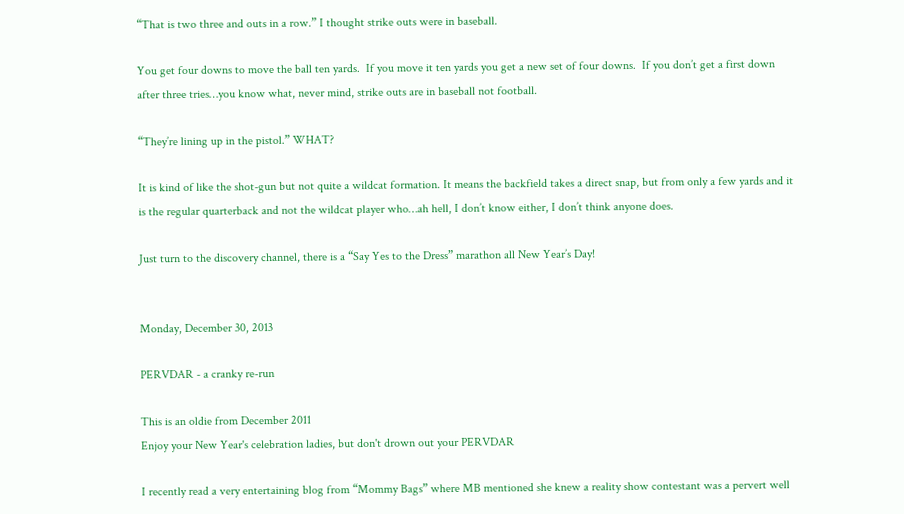“That is two three and outs in a row.” I thought strike outs were in baseball.

You get four downs to move the ball ten yards.  If you move it ten yards you get a new set of four downs.  If you don’t get a first down after three tries…you know what, never mind, strike outs are in baseball not football.

“They’re lining up in the pistol.” WHAT?

It is kind of like the shot-gun but not quite a wildcat formation. It means the backfield takes a direct snap, but from only a few yards and it is the regular quarterback and not the wildcat player who…ah hell, I don’t know either, I don’t think anyone does.

Just turn to the discovery channel, there is a “Say Yes to the Dress” marathon all New Year’s Day!


Monday, December 30, 2013

PERVDAR - a cranky re-run

This is an oldie from December 2011
Enjoy your New Year's celebration ladies, but don't drown out your PERVDAR

I recently read a very entertaining blog from “Mommy Bags” where MB mentioned she knew a reality show contestant was a pervert well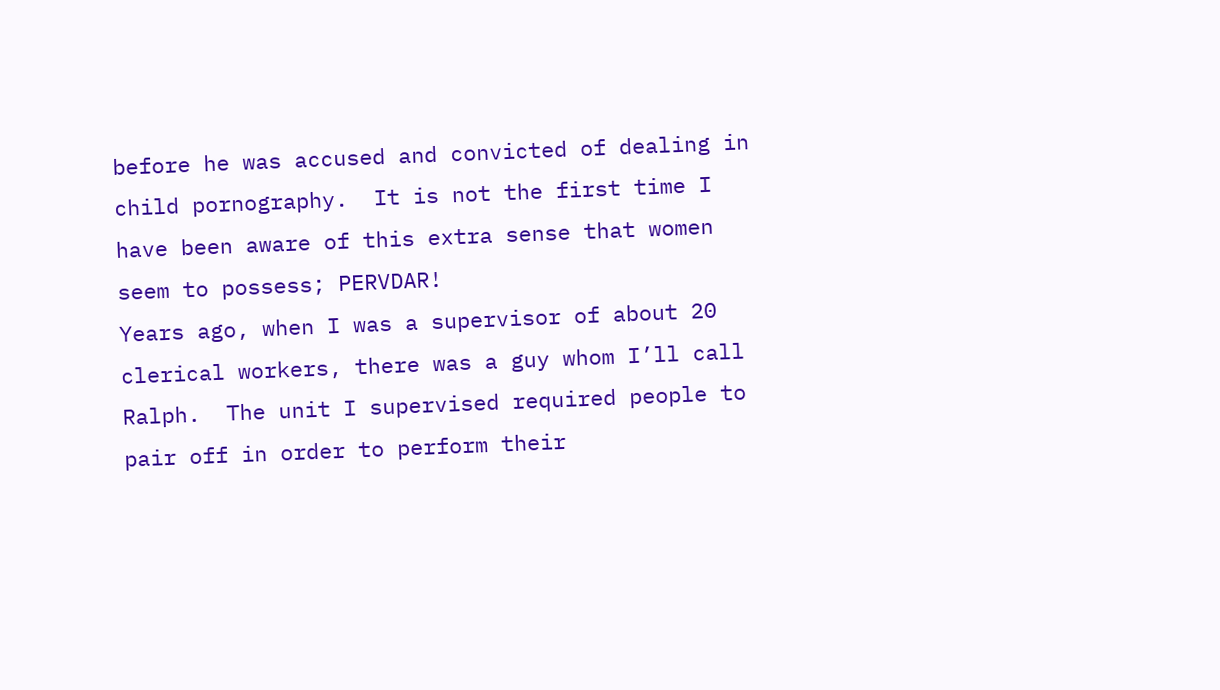before he was accused and convicted of dealing in child pornography.  It is not the first time I have been aware of this extra sense that women seem to possess; PERVDAR!
Years ago, when I was a supervisor of about 20 clerical workers, there was a guy whom I’ll call Ralph.  The unit I supervised required people to pair off in order to perform their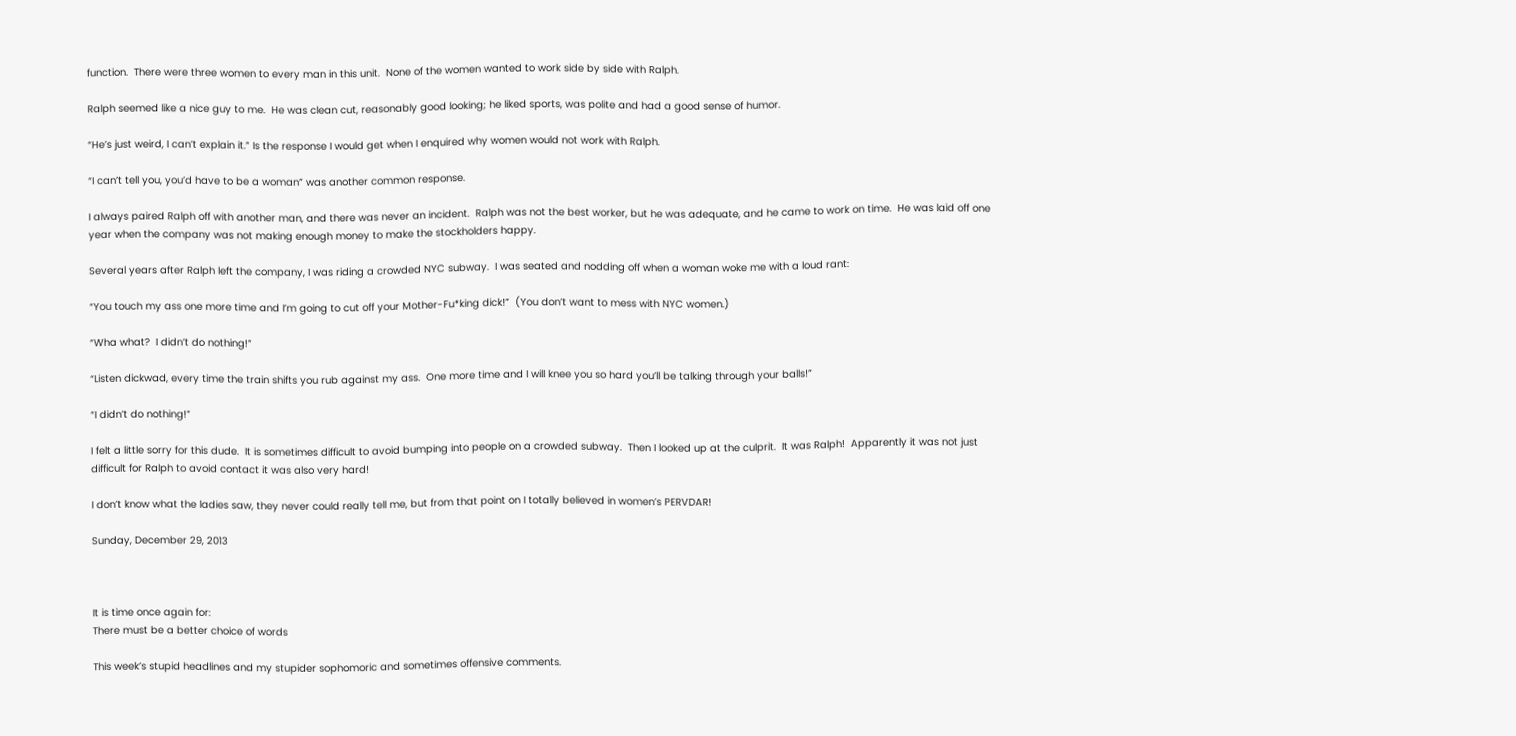function.  There were three women to every man in this unit.  None of the women wanted to work side by side with Ralph.

Ralph seemed like a nice guy to me.  He was clean cut, reasonably good looking; he liked sports, was polite and had a good sense of humor.

“He’s just weird, I can’t explain it.” Is the response I would get when I enquired why women would not work with Ralph.

“I can’t tell you, you’d have to be a woman” was another common response.

I always paired Ralph off with another man, and there was never an incident.  Ralph was not the best worker, but he was adequate, and he came to work on time.  He was laid off one year when the company was not making enough money to make the stockholders happy.

Several years after Ralph left the company, I was riding a crowded NYC subway.  I was seated and nodding off when a woman woke me with a loud rant:

“You touch my ass one more time and I’m going to cut off your Mother-Fu*king dick!”  (You don’t want to mess with NYC women.)

“Wha what?  I didn’t do nothing!”

“Listen dickwad, every time the train shifts you rub against my ass.  One more time and I will knee you so hard you’ll be talking through your balls!”

“I didn’t do nothing!”

I felt a little sorry for this dude.  It is sometimes difficult to avoid bumping into people on a crowded subway.  Then I looked up at the culprit.  It was Ralph!  Apparently it was not just difficult for Ralph to avoid contact it was also very hard!

I don’t know what the ladies saw, they never could really tell me, but from that point on I totally believed in women’s PERVDAR!

Sunday, December 29, 2013



It is time once again for:
There must be a better choice of words

This week’s stupid headlines and my stupider sophomoric and sometimes offensive comments.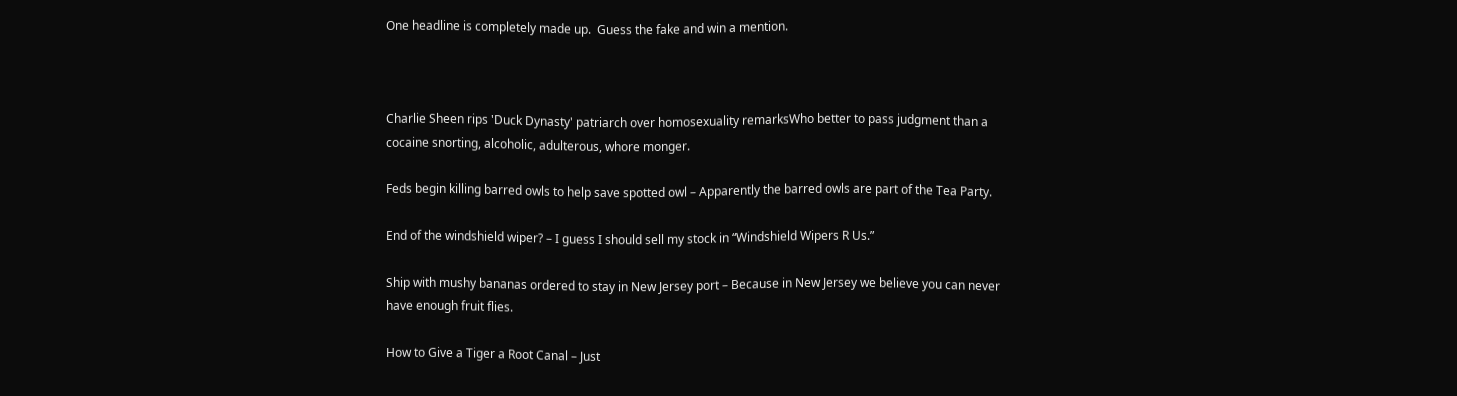One headline is completely made up.  Guess the fake and win a mention.



Charlie Sheen rips 'Duck Dynasty' patriarch over homosexuality remarksWho better to pass judgment than a cocaine snorting, alcoholic, adulterous, whore monger.

Feds begin killing barred owls to help save spotted owl – Apparently the barred owls are part of the Tea Party.

End of the windshield wiper? – I guess I should sell my stock in “Windshield Wipers R Us.”

Ship with mushy bananas ordered to stay in New Jersey port – Because in New Jersey we believe you can never have enough fruit flies.

How to Give a Tiger a Root Canal – Just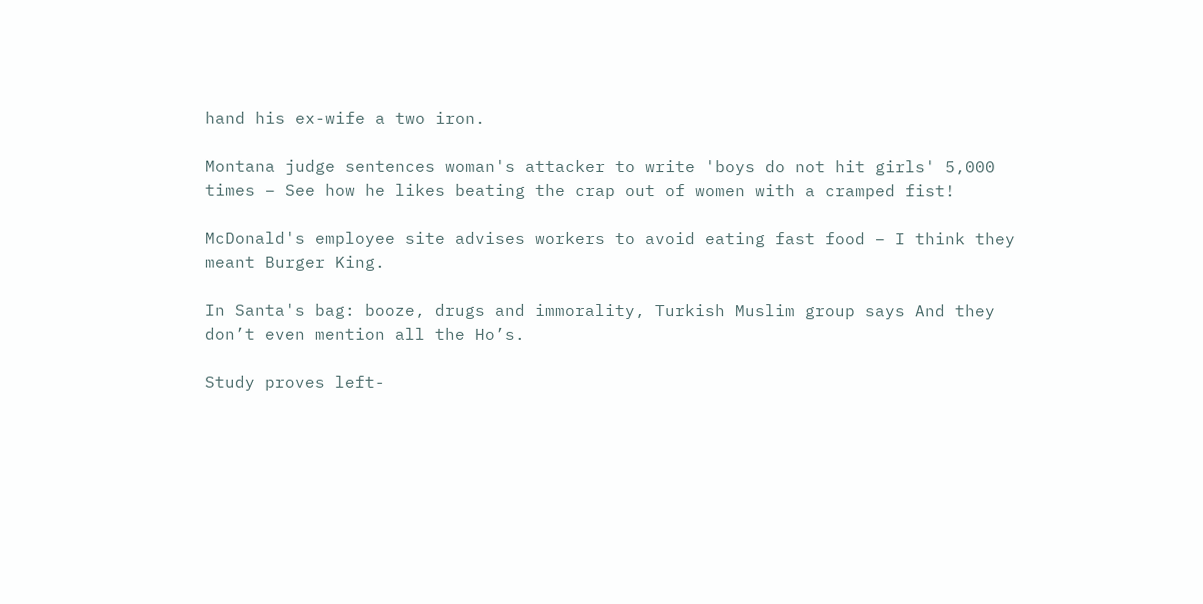hand his ex-wife a two iron.

Montana judge sentences woman's attacker to write 'boys do not hit girls' 5,000 times – See how he likes beating the crap out of women with a cramped fist!

McDonald's employee site advises workers to avoid eating fast food – I think they meant Burger King.

In Santa's bag: booze, drugs and immorality, Turkish Muslim group says And they don’t even mention all the Ho’s.

Study proves left-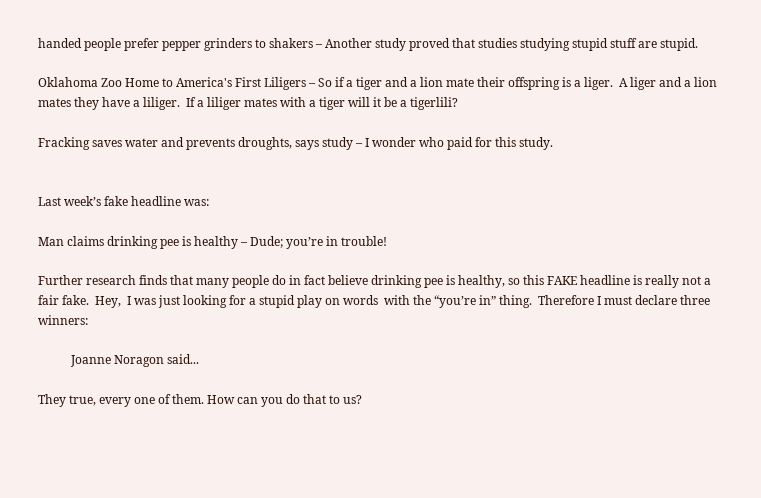handed people prefer pepper grinders to shakers – Another study proved that studies studying stupid stuff are stupid.

Oklahoma Zoo Home to America's First Liligers – So if a tiger and a lion mate their offspring is a liger.  A liger and a lion mates they have a liliger.  If a liliger mates with a tiger will it be a tigerlili?

Fracking saves water and prevents droughts, says study – I wonder who paid for this study.


Last week’s fake headline was:

Man claims drinking pee is healthy – Dude; you’re in trouble!

Further research finds that many people do in fact believe drinking pee is healthy, so this FAKE headline is really not a fair fake.  Hey,  I was just looking for a stupid play on words  with the “you’re in” thing.  Therefore I must declare three winners:

           Joanne Noragon said...

They true, every one of them. How can you do that to us?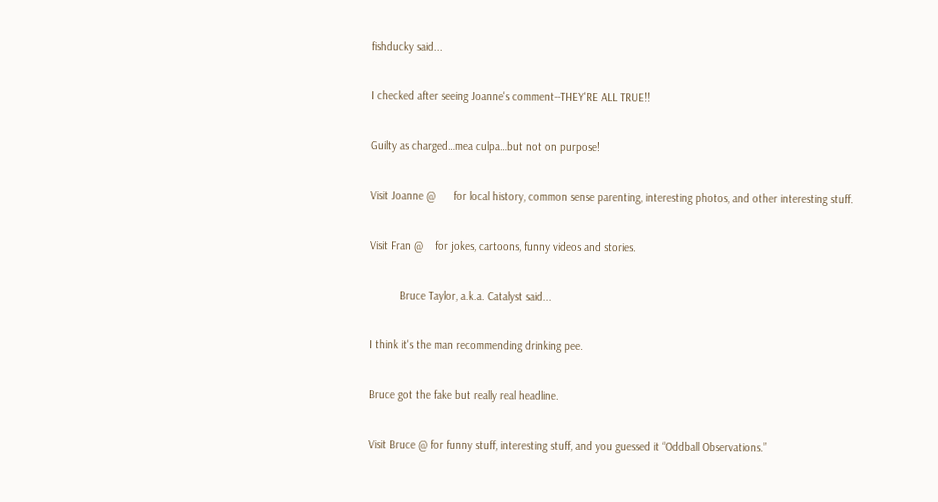fishducky said...

I checked after seeing Joanne's comment--THEY'RE ALL TRUE!!

Guilty as charged…mea culpa…but not on purpose!

Visit Joanne @      for local history, common sense parenting, interesting photos, and other interesting stuff.

Visit Fran @    for jokes, cartoons, funny videos and stories.

          Bruce Taylor, a.k.a. Catalyst said...

I think it's the man recommending drinking pee.

Bruce got the fake but really real headline.

Visit Bruce @ for funny stuff, interesting stuff, and you guessed it “Oddball Observations.”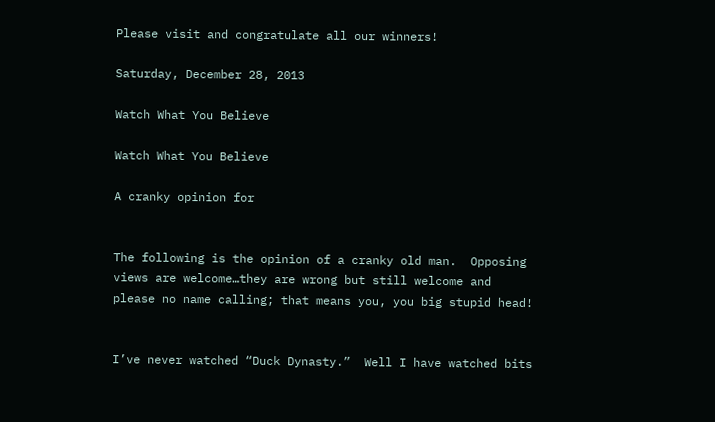Please visit and congratulate all our winners!

Saturday, December 28, 2013

Watch What You Believe

Watch What You Believe

A cranky opinion for


The following is the opinion of a cranky old man.  Opposing views are welcome…they are wrong but still welcome and please no name calling; that means you, you big stupid head!


I’ve never watched “Duck Dynasty.”  Well I have watched bits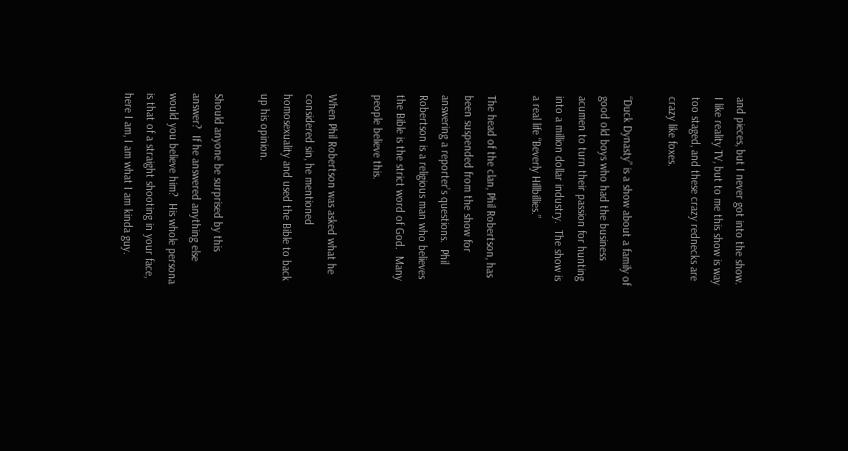and pieces, but I never got into the show.  I like reality TV, but to me this show is way too staged, and these crazy rednecks are crazy like foxes.

“Duck Dynasty” is a show about a family of good old boys who had the business acumen to turn their passion for hunting into a million dollar industry.  The show is a real life “Beverly Hillbillies.”

The head of the clan, Phil Robertson, has been suspended from the show for answering a reporter’s questions.  Phil Robertson is a religious man who believes the Bible is the strict word of God.  Many people believe this.

When Phil Robertson was asked what he considered sin, he mentioned homosexuality and used the Bible to back up his opinion.

Should anyone be surprised by this answer?  If he answered anything else would you believe him?  His whole persona is that of a straight shooting in your face, here I am, I am what I am kinda guy.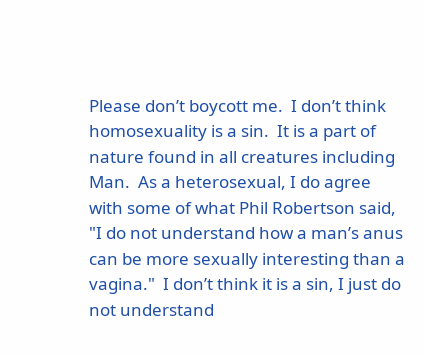Please don’t boycott me.  I don’t think homosexuality is a sin.  It is a part of nature found in all creatures including Man.  As a heterosexual, I do agree with some of what Phil Robertson said,  "I do not understand how a man’s anus can be more sexually interesting than a vagina."  I don’t think it is a sin, I just do not understand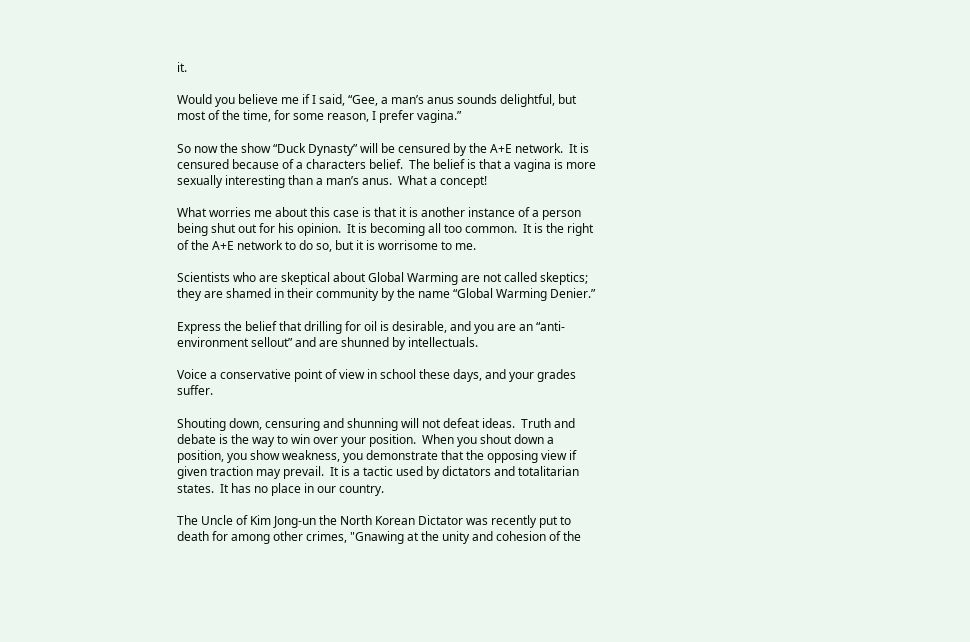it.

Would you believe me if I said, “Gee, a man’s anus sounds delightful, but most of the time, for some reason, I prefer vagina.”

So now the show “Duck Dynasty” will be censured by the A+E network.  It is censured because of a characters belief.  The belief is that a vagina is more sexually interesting than a man’s anus.  What a concept!

What worries me about this case is that it is another instance of a person being shut out for his opinion.  It is becoming all too common.  It is the right of the A+E network to do so, but it is worrisome to me.

Scientists who are skeptical about Global Warming are not called skeptics; they are shamed in their community by the name “Global Warming Denier.”

Express the belief that drilling for oil is desirable, and you are an “anti-environment sellout” and are shunned by intellectuals.

Voice a conservative point of view in school these days, and your grades suffer.

Shouting down, censuring and shunning will not defeat ideas.  Truth and debate is the way to win over your position.  When you shout down a position, you show weakness, you demonstrate that the opposing view if given traction may prevail.  It is a tactic used by dictators and totalitarian states.  It has no place in our country.

The Uncle of Kim Jong-un the North Korean Dictator was recently put to death for among other crimes, "Gnawing at the unity and cohesion of the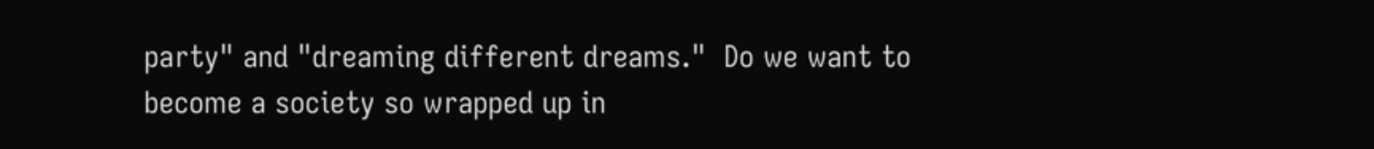party" and "dreaming different dreams."  Do we want to become a society so wrapped up in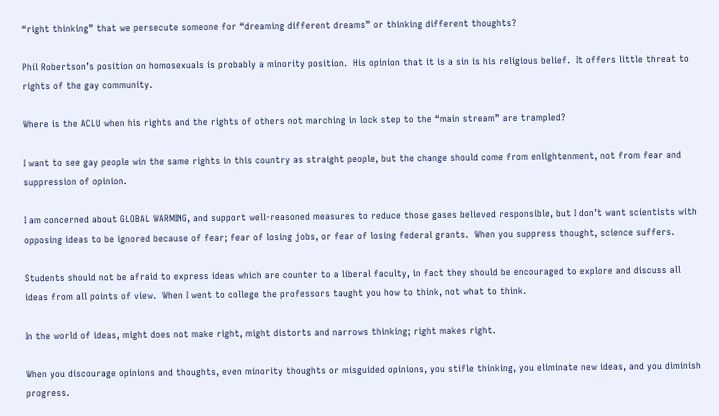“right thinking” that we persecute someone for “dreaming different dreams” or thinking different thoughts?

Phil Robertson’s position on homosexuals is probably a minority position.  His opinion that it is a sin is his religious belief.  It offers little threat to rights of the gay community.

Where is the ACLU when his rights and the rights of others not marching in lock step to the “main stream” are trampled?

I want to see gay people win the same rights in this country as straight people, but the change should come from enlightenment, not from fear and suppression of opinion.

I am concerned about GLOBAL WARMING, and support well-reasoned measures to reduce those gases believed responsible, but I don’t want scientists with opposing ideas to be ignored because of fear; fear of losing jobs, or fear of losing federal grants.  When you suppress thought, science suffers.

Students should not be afraid to express ideas which are counter to a liberal faculty, in fact they should be encouraged to explore and discuss all ideas from all points of view.  When I went to college the professors taught you how to think, not what to think.

In the world of ideas, might does not make right, might distorts and narrows thinking; right makes right.

When you discourage opinions and thoughts, even minority thoughts or misguided opinions, you stifle thinking, you eliminate new ideas, and you diminish progress.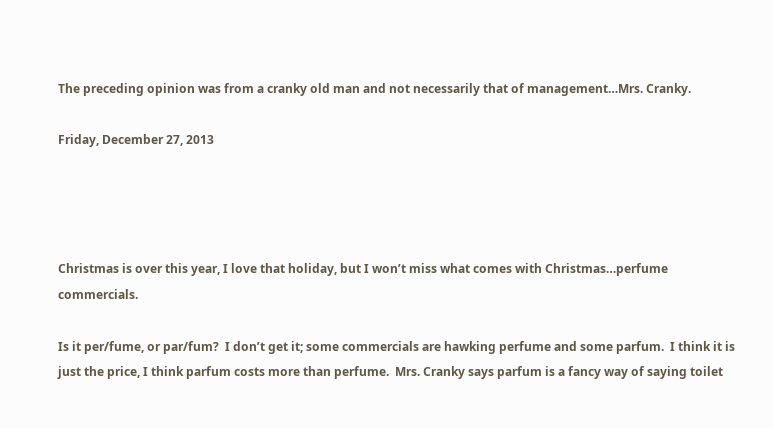The preceding opinion was from a cranky old man and not necessarily that of management…Mrs. Cranky.

Friday, December 27, 2013




Christmas is over this year, I love that holiday, but I won’t miss what comes with Christmas…perfume commercials.

Is it per/fume, or par/fum?  I don’t get it; some commercials are hawking perfume and some parfum.  I think it is just the price, I think parfum costs more than perfume.  Mrs. Cranky says parfum is a fancy way of saying toilet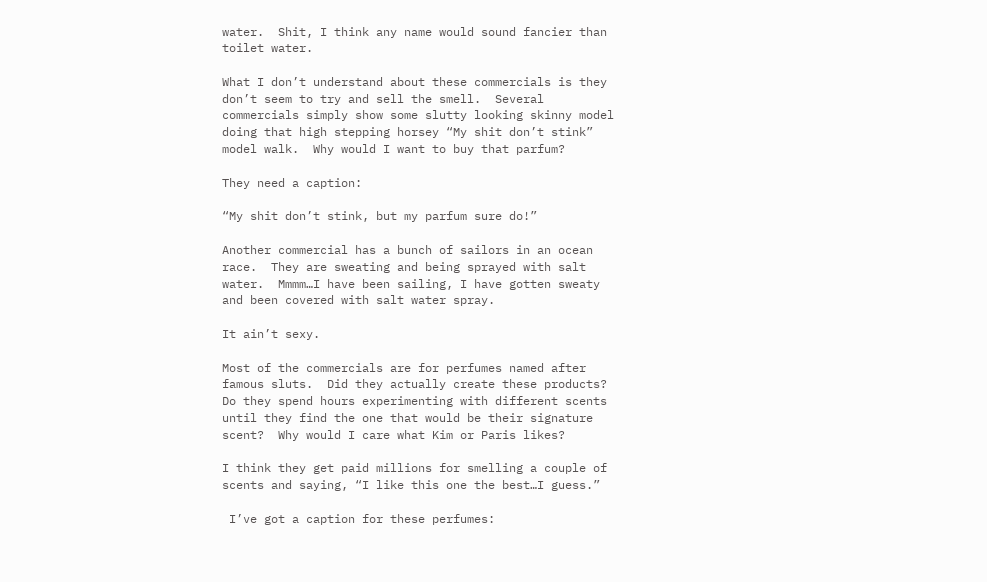water.  Shit, I think any name would sound fancier than toilet water.

What I don’t understand about these commercials is they don’t seem to try and sell the smell.  Several commercials simply show some slutty looking skinny model doing that high stepping horsey “My shit don’t stink” model walk.  Why would I want to buy that parfum?

They need a caption:

“My shit don’t stink, but my parfum sure do!”

Another commercial has a bunch of sailors in an ocean race.  They are sweating and being sprayed with salt water.  Mmmm…I have been sailing, I have gotten sweaty and been covered with salt water spray.

It ain’t sexy.

Most of the commercials are for perfumes named after famous sluts.  Did they actually create these products?  Do they spend hours experimenting with different scents until they find the one that would be their signature scent?  Why would I care what Kim or Paris likes?

I think they get paid millions for smelling a couple of scents and saying, “I like this one the best…I guess.”

 I’ve got a caption for these perfumes: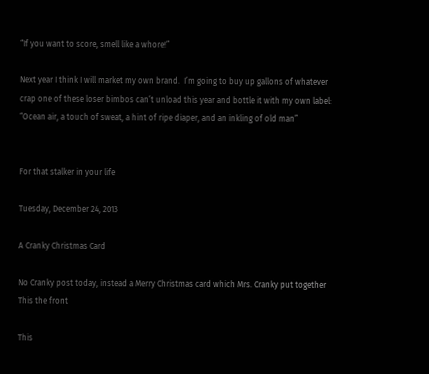“If you want to score, smell like a whore!”

Next year I think I will market my own brand.  I’m going to buy up gallons of whatever crap one of these loser bimbos can’t unload this year and bottle it with my own label:
“Ocean air, a touch of sweat, a hint of ripe diaper, and an inkling of old man”


For that stalker in your life

Tuesday, December 24, 2013

A Cranky Christmas Card

No Cranky post today, instead a Merry Christmas card which Mrs. Cranky put together
This the front

This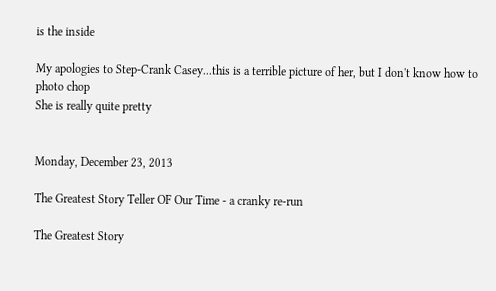is the inside

My apologies to Step-Crank Casey...this is a terrible picture of her, but I don't know how to photo chop
She is really quite pretty


Monday, December 23, 2013

The Greatest Story Teller OF Our Time - a cranky re-run

The Greatest Story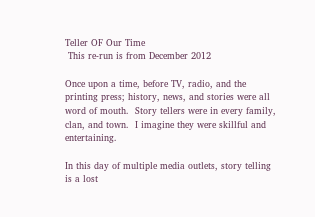Teller OF Our Time
 This re-run is from December 2012

Once upon a time, before TV, radio, and the printing press; history, news, and stories were all word of mouth.  Story tellers were in every family, clan, and town.  I imagine they were skillful and entertaining.

In this day of multiple media outlets, story telling is a lost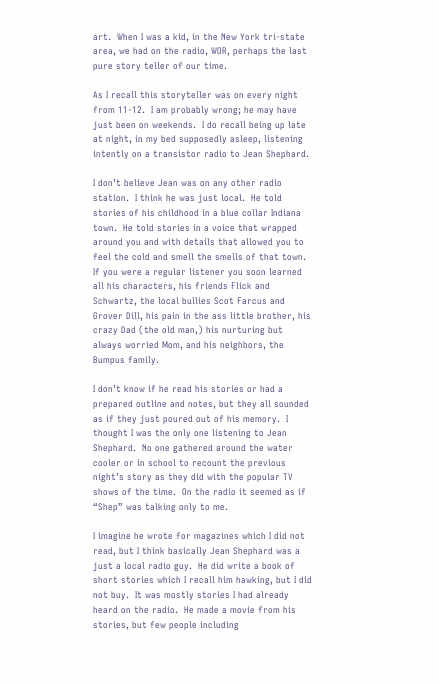art.  When I was a kid, in the New York tri-state area, we had on the radio, WOR, perhaps the last pure story teller of our time.

As I recall this storyteller was on every night from 11-12.  I am probably wrong; he may have just been on weekends.  I do recall being up late at night, in my bed supposedly asleep, listening intently on a transistor radio to Jean Shephard.

I don’t believe Jean was on any other radio station.  I think he was just local.  He told stories of his childhood in a blue collar Indiana town.  He told stories in a voice that wrapped around you and with details that allowed you to feel the cold and smell the smells of that town.  If you were a regular listener you soon learned all his characters, his friends Flick and Schwartz, the local bullies Scot Farcus and Grover Dill, his pain in the ass little brother, his crazy Dad (the old man,) his nurturing but always worried Mom, and his neighbors, the Bumpus family.

I don’t know if he read his stories or had a prepared outline and notes, but they all sounded as if they just poured out of his memory.  I thought I was the only one listening to Jean Shephard.  No one gathered around the water cooler or in school to recount the previous night’s story as they did with the popular TV shows of the time.  On the radio it seemed as if “Shep” was talking only to me.

I imagine he wrote for magazines which I did not read, but I think basically Jean Shephard was a just a local radio guy.  He did write a book of short stories which I recall him hawking, but I did not buy.  It was mostly stories I had already heard on the radio.  He made a movie from his stories, but few people including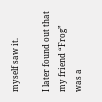myself saw it.

I later found out that my friend “Frog” was a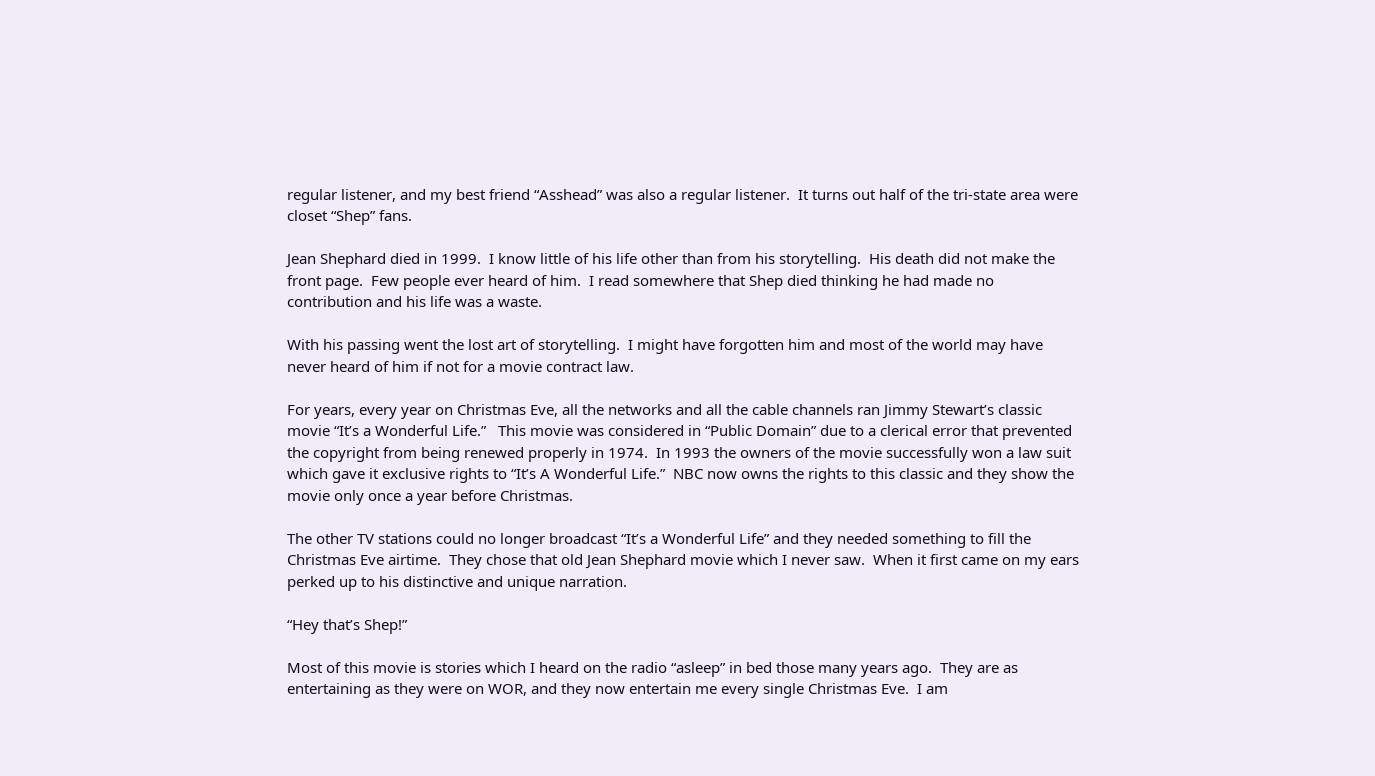regular listener, and my best friend “Asshead” was also a regular listener.  It turns out half of the tri-state area were closet “Shep” fans.

Jean Shephard died in 1999.  I know little of his life other than from his storytelling.  His death did not make the front page.  Few people ever heard of him.  I read somewhere that Shep died thinking he had made no contribution and his life was a waste.

With his passing went the lost art of storytelling.  I might have forgotten him and most of the world may have never heard of him if not for a movie contract law.

For years, every year on Christmas Eve, all the networks and all the cable channels ran Jimmy Stewart’s classic movie “It’s a Wonderful Life.”   This movie was considered in “Public Domain” due to a clerical error that prevented the copyright from being renewed properly in 1974.  In 1993 the owners of the movie successfully won a law suit which gave it exclusive rights to “It’s A Wonderful Life.”  NBC now owns the rights to this classic and they show the movie only once a year before Christmas.

The other TV stations could no longer broadcast “It’s a Wonderful Life” and they needed something to fill the Christmas Eve airtime.  They chose that old Jean Shephard movie which I never saw.  When it first came on my ears perked up to his distinctive and unique narration.

“Hey that’s Shep!”

Most of this movie is stories which I heard on the radio “asleep” in bed those many years ago.  They are as entertaining as they were on WOR, and they now entertain me every single Christmas Eve.  I am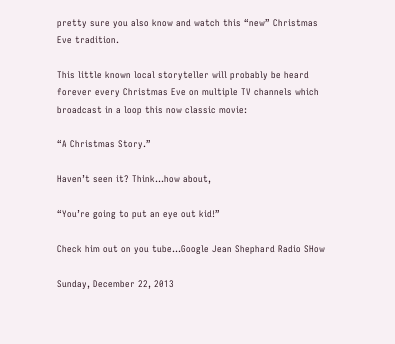pretty sure you also know and watch this “new” Christmas Eve tradition.

This little known local storyteller will probably be heard forever every Christmas Eve on multiple TV channels which broadcast in a loop this now classic movie:

“A Christmas Story.”

Haven’t seen it? Think…how about,

“You’re going to put an eye out kid!”

Check him out on you tube...Google Jean Shephard Radio SHow

Sunday, December 22, 2013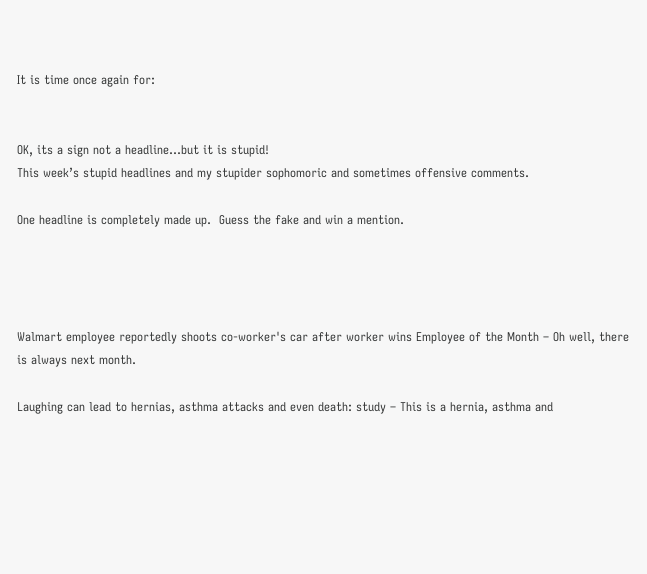It is time once again for:


OK, its a sign not a headline...but it is stupid!
This week’s stupid headlines and my stupider sophomoric and sometimes offensive comments.

One headline is completely made up.  Guess the fake and win a mention.




Walmart employee reportedly shoots co-worker's car after worker wins Employee of the Month – Oh well, there is always next month.

Laughing can lead to hernias, asthma attacks and even death: study – This is a hernia, asthma and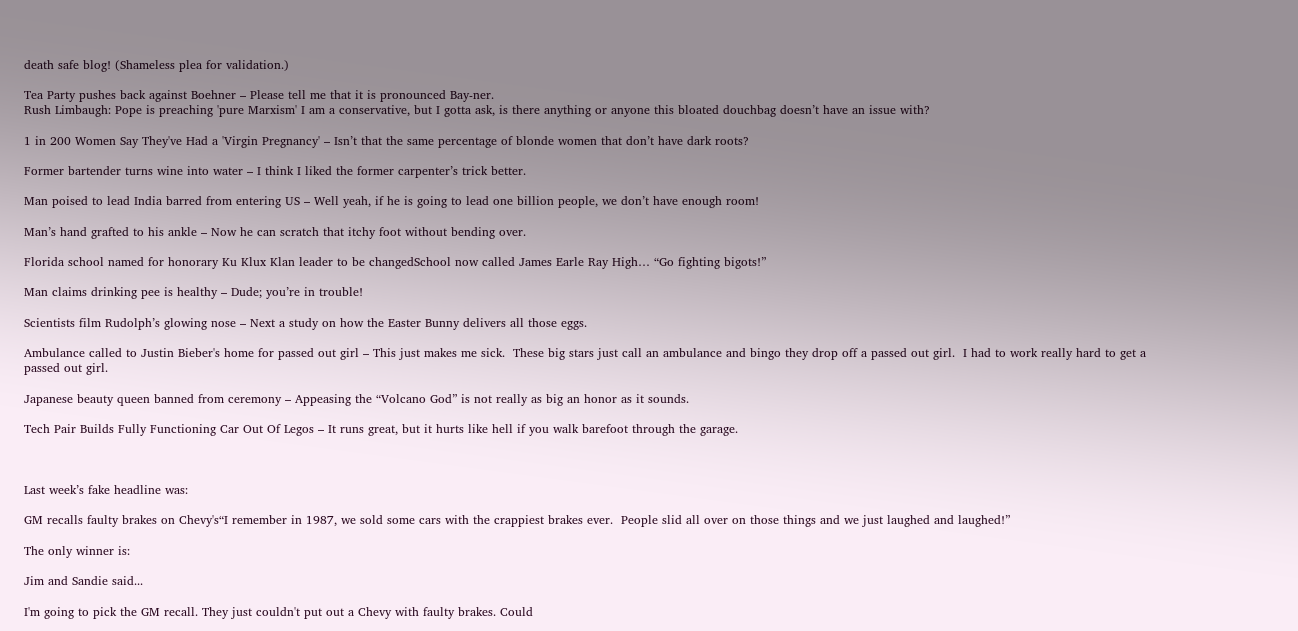death safe blog! (Shameless plea for validation.)

Tea Party pushes back against Boehner – Please tell me that it is pronounced Bay-ner.
Rush Limbaugh: Pope is preaching 'pure Marxism' I am a conservative, but I gotta ask, is there anything or anyone this bloated douchbag doesn’t have an issue with?

1 in 200 Women Say They've Had a 'Virgin Pregnancy' – Isn’t that the same percentage of blonde women that don’t have dark roots?

Former bartender turns wine into water – I think I liked the former carpenter’s trick better.

Man poised to lead India barred from entering US – Well yeah, if he is going to lead one billion people, we don’t have enough room!

Man’s hand grafted to his ankle – Now he can scratch that itchy foot without bending over.

Florida school named for honorary Ku Klux Klan leader to be changedSchool now called James Earle Ray High… “Go fighting bigots!”

Man claims drinking pee is healthy – Dude; you’re in trouble!

Scientists film Rudolph’s glowing nose – Next a study on how the Easter Bunny delivers all those eggs.

Ambulance called to Justin Bieber's home for passed out girl – This just makes me sick.  These big stars just call an ambulance and bingo they drop off a passed out girl.  I had to work really hard to get a passed out girl.

Japanese beauty queen banned from ceremony – Appeasing the “Volcano God” is not really as big an honor as it sounds.

Tech Pair Builds Fully Functioning Car Out Of Legos – It runs great, but it hurts like hell if you walk barefoot through the garage.



Last week’s fake headline was:

GM recalls faulty brakes on Chevy's“I remember in 1987, we sold some cars with the crappiest brakes ever.  People slid all over on those things and we just laughed and laughed!”

The only winner is:

Jim and Sandie said...

I'm going to pick the GM recall. They just couldn't put out a Chevy with faulty brakes. Could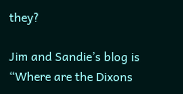they?

Jim and Sandie’s blog is “Where are the Dixons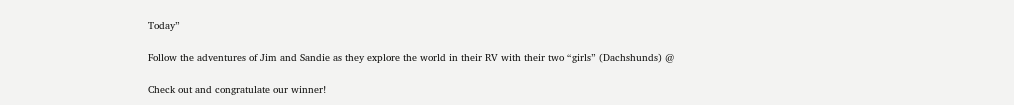Today”

Follow the adventures of Jim and Sandie as they explore the world in their RV with their two “girls” (Dachshunds) @

Check out and congratulate our winner!